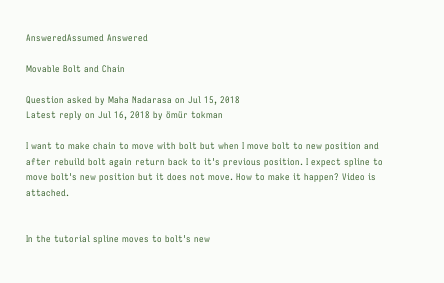AnsweredAssumed Answered

Movable Bolt and Chain

Question asked by Maha Nadarasa on Jul 15, 2018
Latest reply on Jul 16, 2018 by ömür tokman

I want to make chain to move with bolt but when I move bolt to new position and after rebuild bolt again return back to it's previous position. I expect spline to move bolt's new position but it does not move. How to make it happen? Video is attached.


In the tutorial spline moves to bolt's new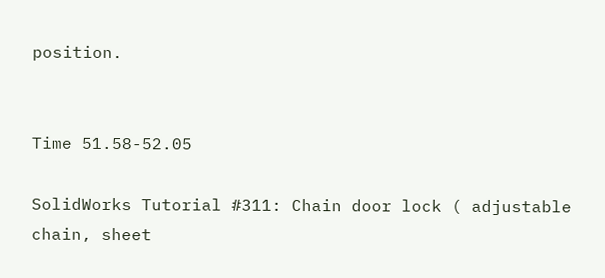position.


Time 51.58-52.05

SolidWorks Tutorial #311: Chain door lock ( adjustable chain, sheet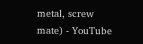metal, screw mate) - YouTube